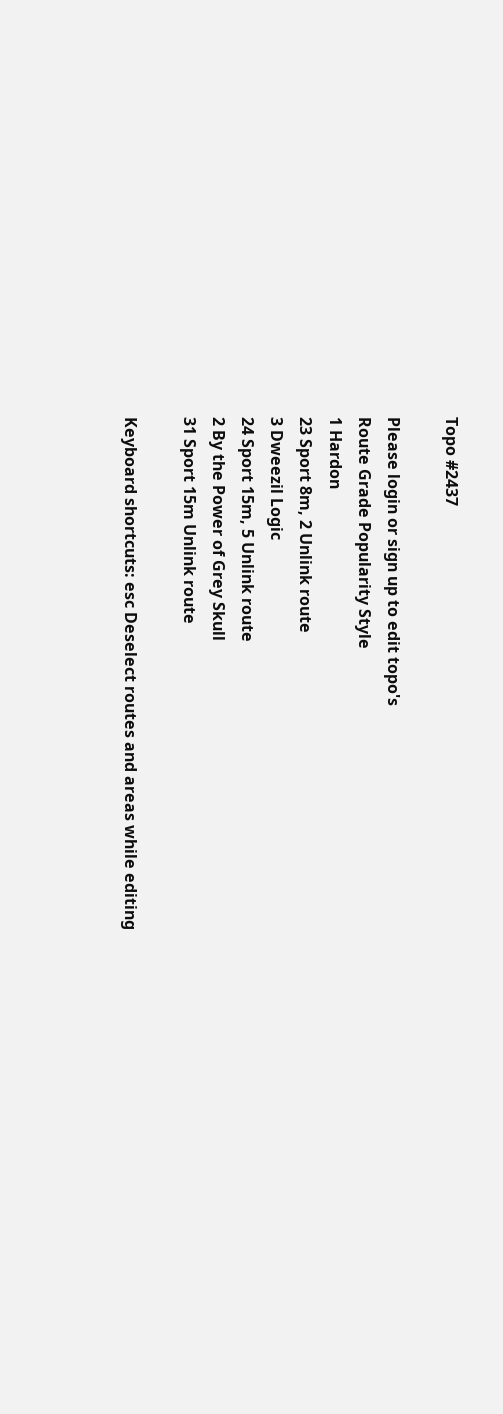Topo #2437

Please login or sign up to edit topo's
Route Grade Popularity Style
1 Hardon
23 Sport 8m, 2 Unlink route
3 Dweezil Logic
24 Sport 15m, 5 Unlink route
2 By the Power of Grey Skull
31 Sport 15m Unlink route

Keyboard shortcuts: esc Deselect routes and areas while editing